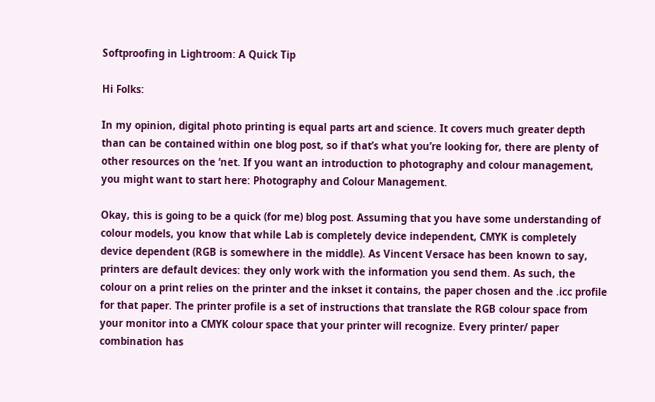Softproofing in Lightroom: A Quick Tip

Hi Folks:

In my opinion, digital photo printing is equal parts art and science. It covers much greater depth than can be contained within one blog post, so if that’s what you’re looking for, there are plenty of other resources on the ‘net. If you want an introduction to photography and colour management, you might want to start here: Photography and Colour Management.

Okay, this is going to be a quick (for me) blog post. Assuming that you have some understanding of colour models, you know that while Lab is completely device independent, CMYK is completely device dependent (RGB is somewhere in the middle). As Vincent Versace has been known to say, printers are default devices: they only work with the information you send them. As such, the colour on a print relies on the printer and the inkset it contains, the paper chosen and the .icc profile for that paper. The printer profile is a set of instructions that translate the RGB colour space from your monitor into a CMYK colour space that your printer will recognize. Every printer/ paper combination has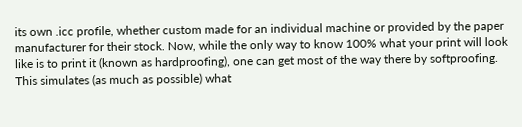its own .icc profile, whether custom made for an individual machine or provided by the paper manufacturer for their stock. Now, while the only way to know 100% what your print will look like is to print it (known as hardproofing), one can get most of the way there by softproofing. This simulates (as much as possible) what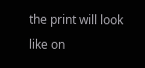the print will look like on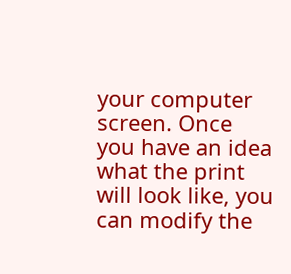your computer screen. Once you have an idea what the print will look like, you can modify the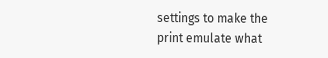settings to make the print emulate what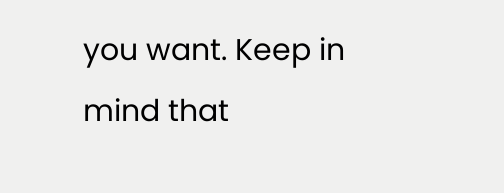you want. Keep in mind that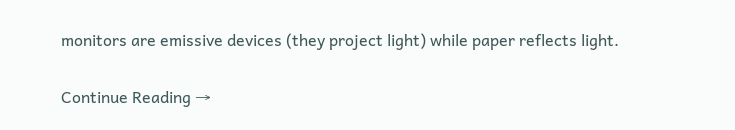monitors are emissive devices (they project light) while paper reflects light.

Continue Reading →